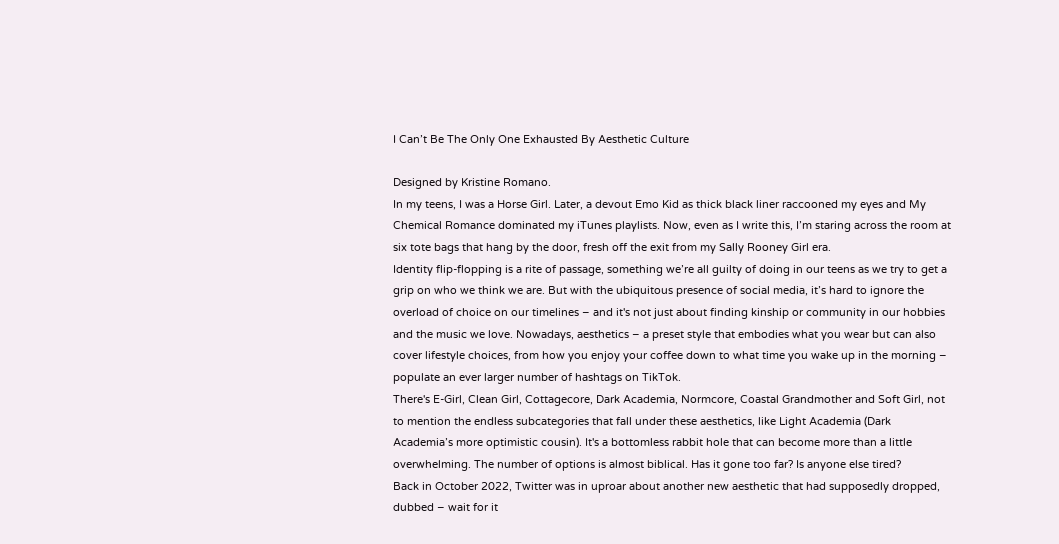I Can’t Be The Only One Exhausted By Aesthetic Culture

Designed by Kristine Romano.
In my teens, I was a Horse Girl. Later, a devout Emo Kid as thick black liner raccooned my eyes and My Chemical Romance dominated my iTunes playlists. Now, even as I write this, I’m staring across the room at six tote bags that hang by the door, fresh off the exit from my Sally Rooney Girl era.
Identity flip-flopping is a rite of passage, something we’re all guilty of doing in our teens as we try to get a grip on who we think we are. But with the ubiquitous presence of social media, it’s hard to ignore the overload of choice on our timelines – and it's not just about finding kinship or community in our hobbies and the music we love. Nowadays, aesthetics – a preset style that embodies what you wear but can also cover lifestyle choices, from how you enjoy your coffee down to what time you wake up in the morning – populate an ever larger number of hashtags on TikTok.
There's E-Girl, Clean Girl, Cottagecore, Dark Academia, Normcore, Coastal Grandmother and Soft Girl, not to mention the endless subcategories that fall under these aesthetics, like Light Academia (Dark Academia’s more optimistic cousin). It's a bottomless rabbit hole that can become more than a little overwhelming. The number of options is almost biblical. Has it gone too far? Is anyone else tired?
Back in October 2022, Twitter was in uproar about another new aesthetic that had supposedly dropped, dubbed – wait for it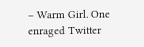– Warm Girl. One enraged Twitter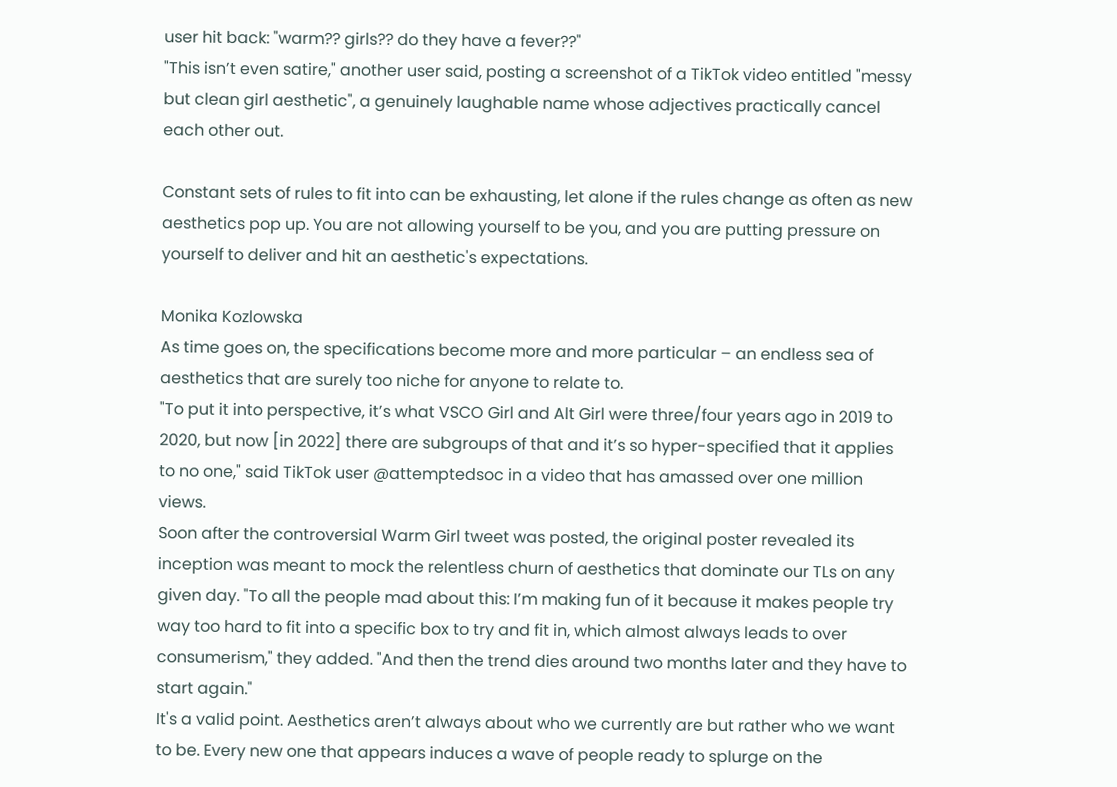user hit back: "warm?? girls?? do they have a fever??"
"This isn’t even satire," another user said, posting a screenshot of a TikTok video entitled "messy but clean girl aesthetic", a genuinely laughable name whose adjectives practically cancel each other out.

Constant sets of rules to fit into can be exhausting, let alone if the rules change as often as new aesthetics pop up. You are not allowing yourself to be you, and you are putting pressure on yourself to deliver and hit an aesthetic's expectations.

Monika Kozlowska
As time goes on, the specifications become more and more particular – an endless sea of aesthetics that are surely too niche for anyone to relate to.
"To put it into perspective, it’s what VSCO Girl and Alt Girl were three/four years ago in 2019 to 2020, but now [in 2022] there are subgroups of that and it’s so hyper-specified that it applies to no one," said TikTok user @attemptedsoc in a video that has amassed over one million views.
Soon after the controversial Warm Girl tweet was posted, the original poster revealed its inception was meant to mock the relentless churn of aesthetics that dominate our TLs on any given day. "To all the people mad about this: I’m making fun of it because it makes people try way too hard to fit into a specific box to try and fit in, which almost always leads to over consumerism," they added. "And then the trend dies around two months later and they have to start again."
It's a valid point. Aesthetics aren’t always about who we currently are but rather who we want to be. Every new one that appears induces a wave of people ready to splurge on the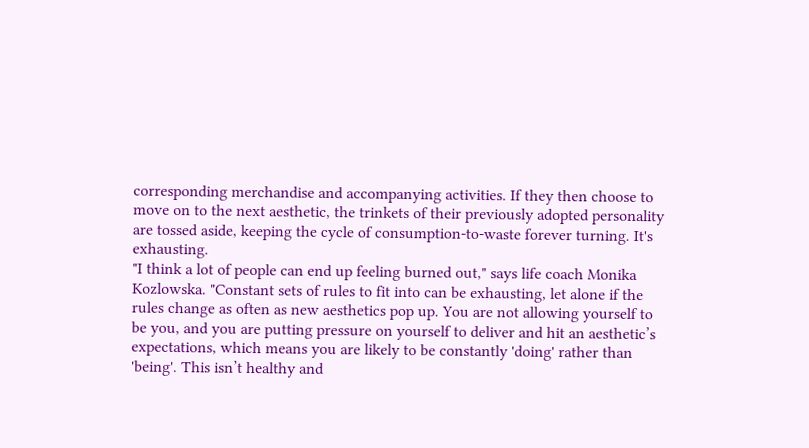corresponding merchandise and accompanying activities. If they then choose to move on to the next aesthetic, the trinkets of their previously adopted personality are tossed aside, keeping the cycle of consumption-to-waste forever turning. It's exhausting.
"I think a lot of people can end up feeling burned out," says life coach Monika Kozlowska. "Constant sets of rules to fit into can be exhausting, let alone if the rules change as often as new aesthetics pop up. You are not allowing yourself to be you, and you are putting pressure on yourself to deliver and hit an aesthetic’s expectations, which means you are likely to be constantly 'doing' rather than 'being'. This isn’t healthy and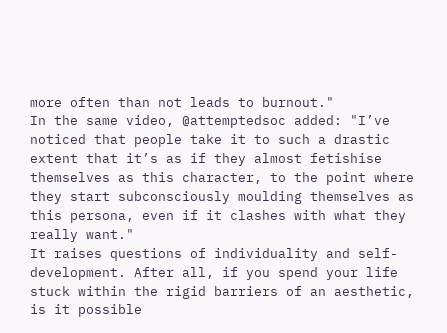more often than not leads to burnout."
In the same video, @attemptedsoc added: "I’ve noticed that people take it to such a drastic extent that it’s as if they almost fetishise themselves as this character, to the point where they start subconsciously moulding themselves as this persona, even if it clashes with what they really want."
It raises questions of individuality and self-development. After all, if you spend your life stuck within the rigid barriers of an aesthetic, is it possible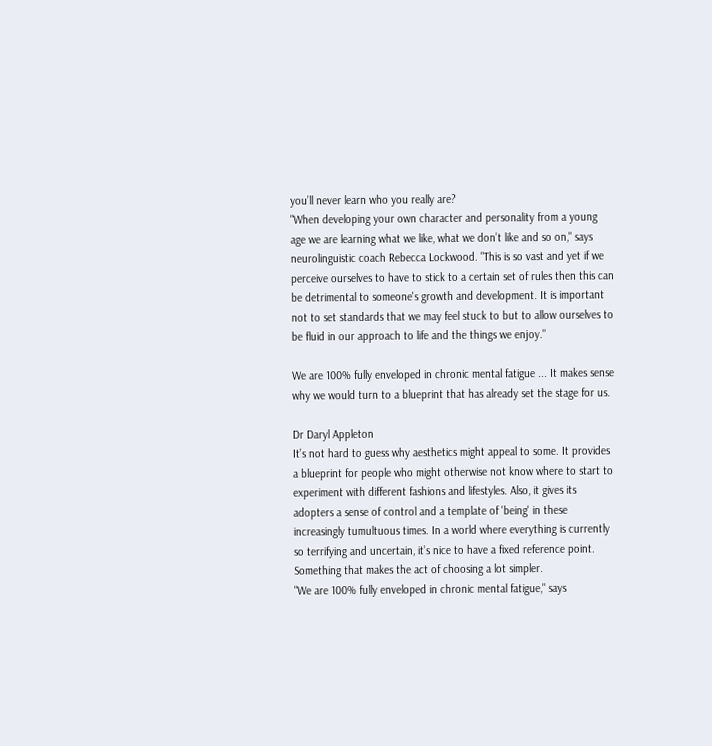you’ll never learn who you really are?
"When developing your own character and personality from a young age we are learning what we like, what we don’t like and so on," says neurolinguistic coach Rebecca Lockwood. "This is so vast and yet if we perceive ourselves to have to stick to a certain set of rules then this can be detrimental to someone's growth and development. It is important not to set standards that we may feel stuck to but to allow ourselves to be fluid in our approach to life and the things we enjoy."

We are 100% fully enveloped in chronic mental fatigue ... It makes sense why we would turn to a blueprint that has already set the stage for us.

Dr Daryl Appleton
It’s not hard to guess why aesthetics might appeal to some. It provides a blueprint for people who might otherwise not know where to start to experiment with different fashions and lifestyles. Also, it gives its adopters a sense of control and a template of 'being' in these increasingly tumultuous times. In a world where everything is currently so terrifying and uncertain, it’s nice to have a fixed reference point. Something that makes the act of choosing a lot simpler.
"We are 100% fully enveloped in chronic mental fatigue," says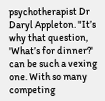psychotherapist Dr Daryl Appleton. "It’s why that question, 'What’s for dinner?' can be such a vexing one. With so many competing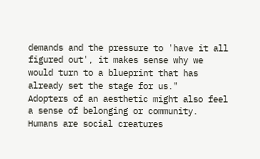demands and the pressure to 'have it all figured out', it makes sense why we would turn to a blueprint that has already set the stage for us."
Adopters of an aesthetic might also feel a sense of belonging or community. Humans are social creatures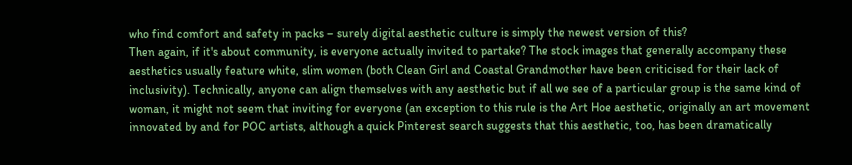who find comfort and safety in packs – surely digital aesthetic culture is simply the newest version of this?
Then again, if it's about community, is everyone actually invited to partake? The stock images that generally accompany these aesthetics usually feature white, slim women (both Clean Girl and Coastal Grandmother have been criticised for their lack of inclusivity). Technically, anyone can align themselves with any aesthetic but if all we see of a particular group is the same kind of woman, it might not seem that inviting for everyone (an exception to this rule is the Art Hoe aesthetic, originally an art movement innovated by and for POC artists, although a quick Pinterest search suggests that this aesthetic, too, has been dramatically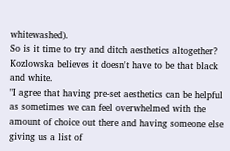whitewashed).
So is it time to try and ditch aesthetics altogether? Kozlowska believes it doesn't have to be that black and white.
"I agree that having pre-set aesthetics can be helpful as sometimes we can feel overwhelmed with the amount of choice out there and having someone else giving us a list of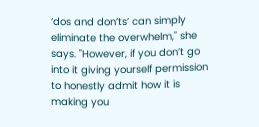‘dos and don’ts’ can simply eliminate the overwhelm," she says. "However, if you don’t go into it giving yourself permission to honestly admit how it is making you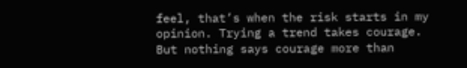feel, that’s when the risk starts in my opinion. Trying a trend takes courage. But nothing says courage more than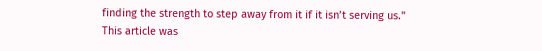finding the strength to step away from it if it isn’t serving us."
This article was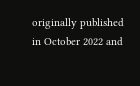originally published in October 2022 and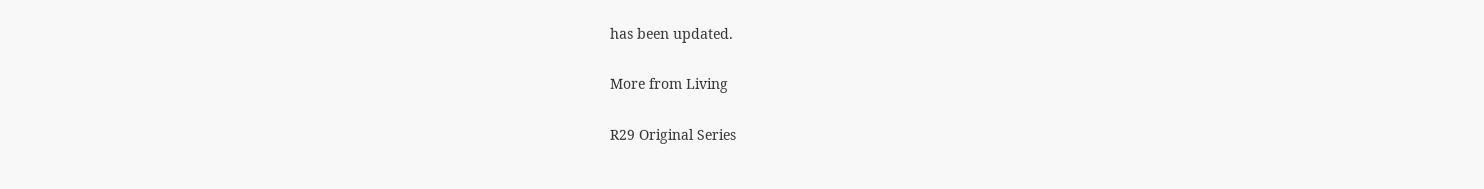has been updated.

More from Living

R29 Original Series